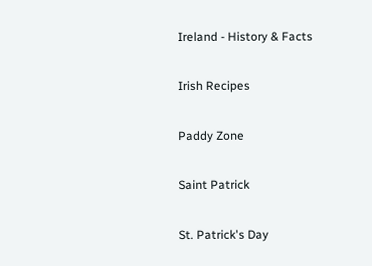Ireland - History & Facts

Irish Recipes

Paddy Zone

Saint Patrick

St. Patrick's Day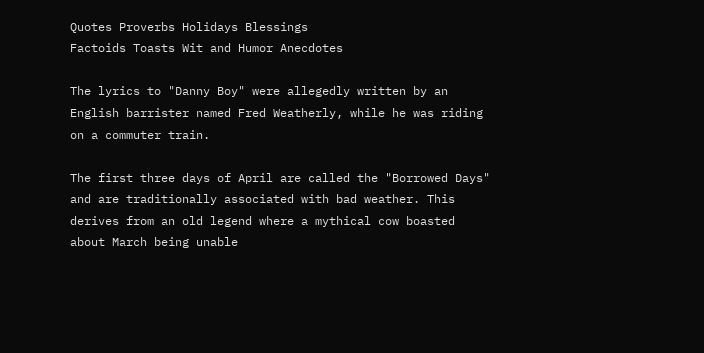Quotes Proverbs Holidays Blessings
Factoids Toasts Wit and Humor Anecdotes

The lyrics to "Danny Boy" were allegedly written by an English barrister named Fred Weatherly, while he was riding on a commuter train.

The first three days of April are called the "Borrowed Days" and are traditionally associated with bad weather. This derives from an old legend where a mythical cow boasted about March being unable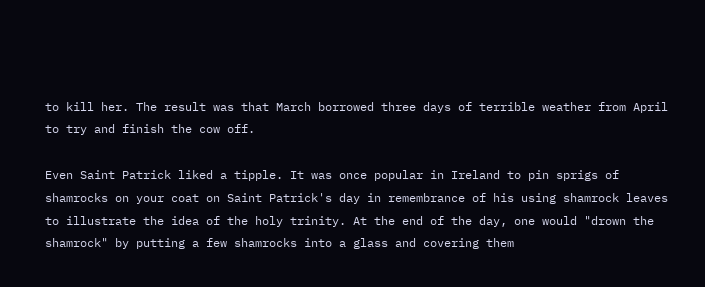to kill her. The result was that March borrowed three days of terrible weather from April to try and finish the cow off.

Even Saint Patrick liked a tipple. It was once popular in Ireland to pin sprigs of shamrocks on your coat on Saint Patrick's day in remembrance of his using shamrock leaves to illustrate the idea of the holy trinity. At the end of the day, one would "drown the shamrock" by putting a few shamrocks into a glass and covering them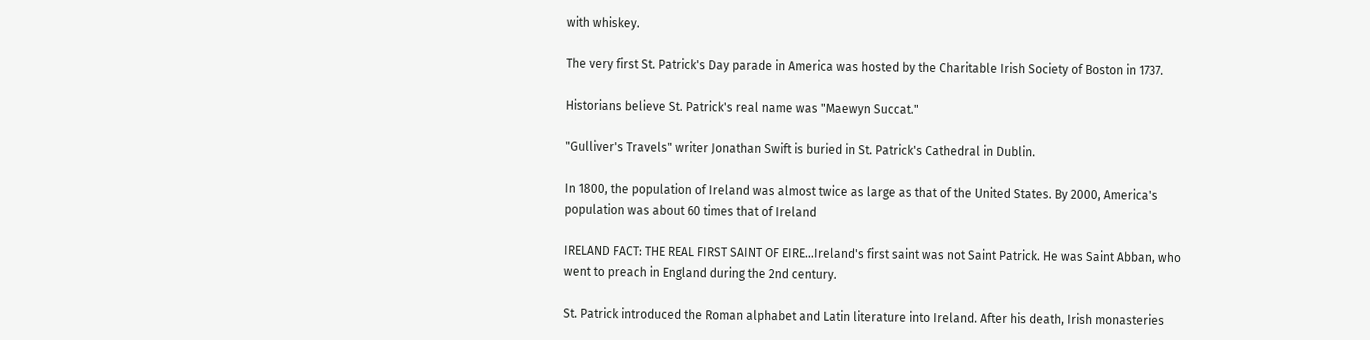with whiskey.

The very first St. Patrick's Day parade in America was hosted by the Charitable Irish Society of Boston in 1737.

Historians believe St. Patrick's real name was "Maewyn Succat."

"Gulliver's Travels" writer Jonathan Swift is buried in St. Patrick's Cathedral in Dublin.

In 1800, the population of Ireland was almost twice as large as that of the United States. By 2000, America's population was about 60 times that of Ireland

IRELAND FACT: THE REAL FIRST SAINT OF EIRE...Ireland's first saint was not Saint Patrick. He was Saint Abban, who went to preach in England during the 2nd century.

St. Patrick introduced the Roman alphabet and Latin literature into Ireland. After his death, Irish monasteries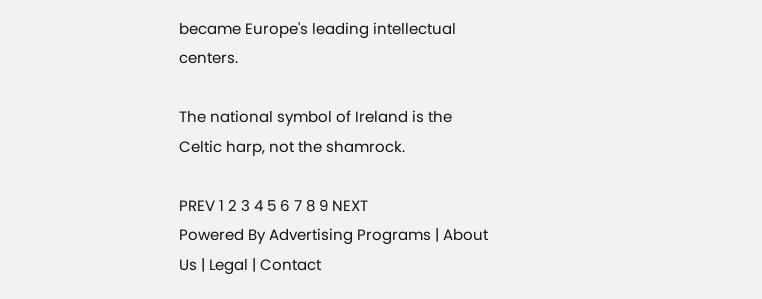became Europe's leading intellectual centers.

The national symbol of Ireland is the Celtic harp, not the shamrock.

PREV 1 2 3 4 5 6 7 8 9 NEXT
Powered By Advertising Programs | About Us | Legal | Contact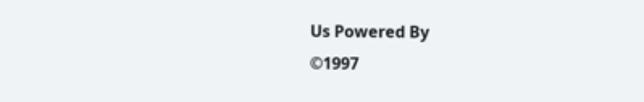Us Powered By
©1997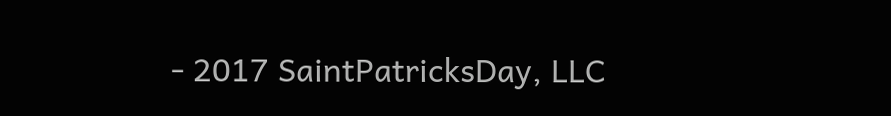- 2017 SaintPatricksDay, LLC